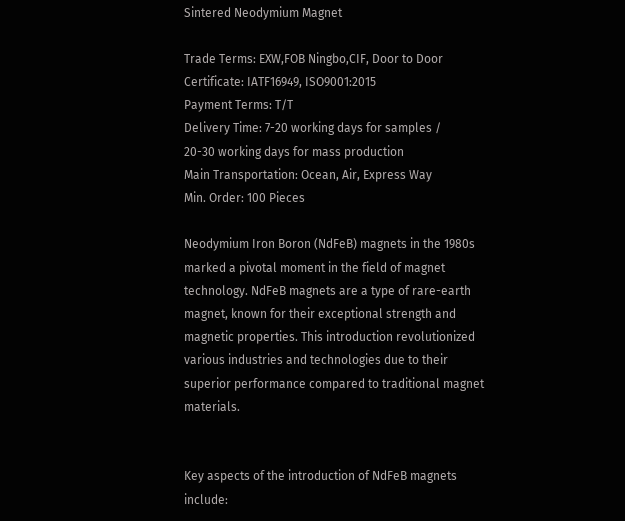Sintered Neodymium Magnet

Trade Terms: EXW,FOB Ningbo,CIF, Door to Door
Certificate: IATF16949, ISO9001:2015
Payment Terms: T/T
Delivery Time: 7-20 working days for samples /
20-30 working days for mass production
Main Transportation: Ocean, Air, Express Way
Min. Order: 100 Pieces

Neodymium Iron Boron (NdFeB) magnets in the 1980s marked a pivotal moment in the field of magnet technology. NdFeB magnets are a type of rare-earth magnet, known for their exceptional strength and magnetic properties. This introduction revolutionized various industries and technologies due to their superior performance compared to traditional magnet materials.


Key aspects of the introduction of NdFeB magnets include: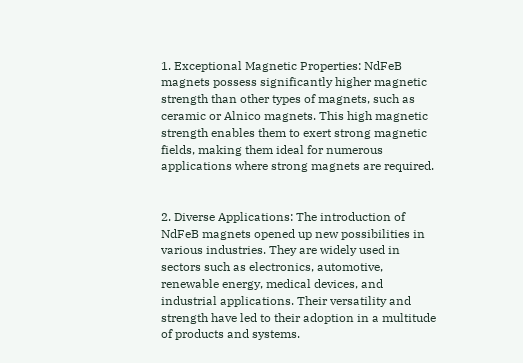1. Exceptional Magnetic Properties: NdFeB magnets possess significantly higher magnetic strength than other types of magnets, such as ceramic or Alnico magnets. This high magnetic strength enables them to exert strong magnetic fields, making them ideal for numerous applications where strong magnets are required.


2. Diverse Applications: The introduction of NdFeB magnets opened up new possibilities in various industries. They are widely used in sectors such as electronics, automotive, renewable energy, medical devices, and industrial applications. Their versatility and strength have led to their adoption in a multitude of products and systems.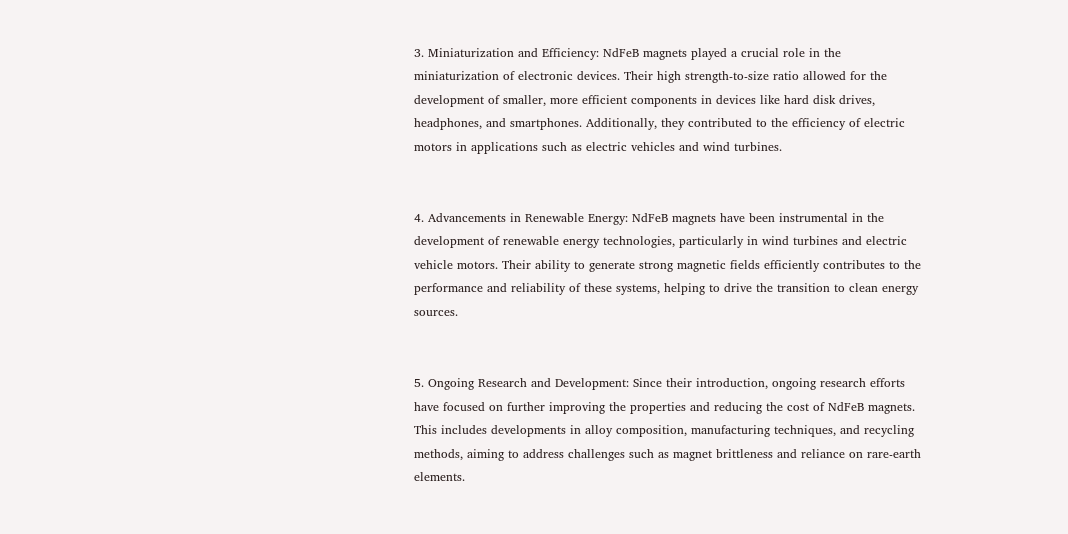3. Miniaturization and Efficiency: NdFeB magnets played a crucial role in the miniaturization of electronic devices. Their high strength-to-size ratio allowed for the development of smaller, more efficient components in devices like hard disk drives, headphones, and smartphones. Additionally, they contributed to the efficiency of electric motors in applications such as electric vehicles and wind turbines.


4. Advancements in Renewable Energy: NdFeB magnets have been instrumental in the development of renewable energy technologies, particularly in wind turbines and electric vehicle motors. Their ability to generate strong magnetic fields efficiently contributes to the performance and reliability of these systems, helping to drive the transition to clean energy sources.


5. Ongoing Research and Development: Since their introduction, ongoing research efforts have focused on further improving the properties and reducing the cost of NdFeB magnets. This includes developments in alloy composition, manufacturing techniques, and recycling methods, aiming to address challenges such as magnet brittleness and reliance on rare-earth elements.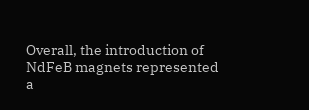Overall, the introduction of NdFeB magnets represented a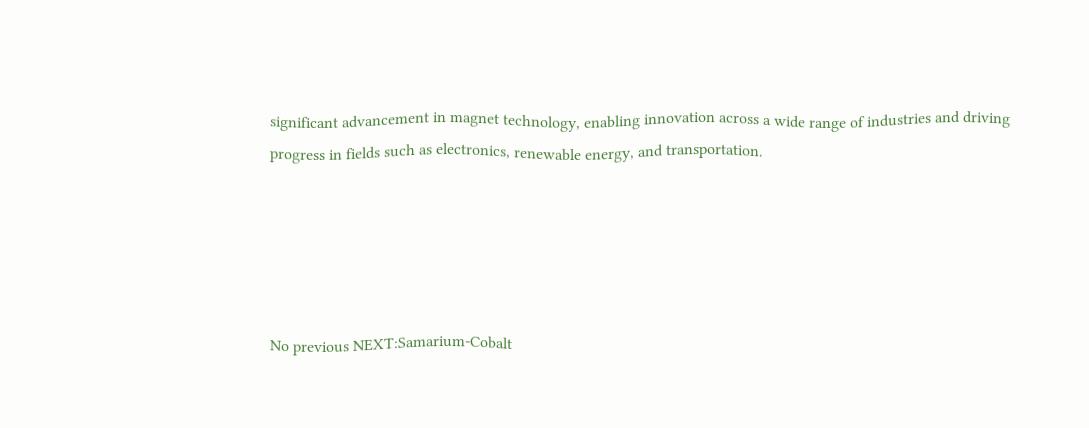significant advancement in magnet technology, enabling innovation across a wide range of industries and driving progress in fields such as electronics, renewable energy, and transportation.





No previous NEXT:Samarium-Cobalt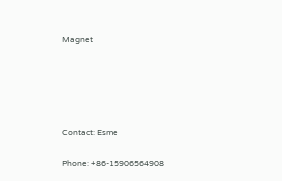Magnet





Contact: Esme

Phone: +86-15906564908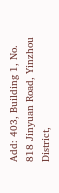Add: 403, Building 1, No. 818 Jinyuan Road, Yinzhou District,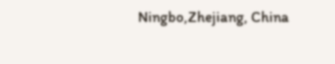Ningbo,Zhejiang, China